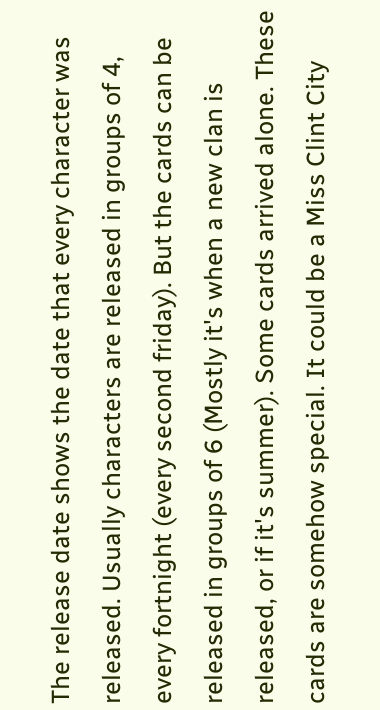The release date shows the date that every character was released. Usually characters are released in groups of 4, every fortnight (every second friday). But the cards can be released in groups of 6 (Mostly it's when a new clan is released, or if it's summer). Some cards arrived alone. These cards are somehow special. It could be a Miss Clint City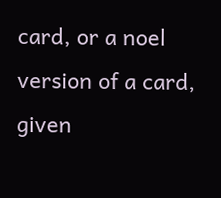card, or a noel version of a card, given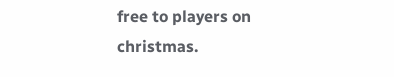free to players on christmas.